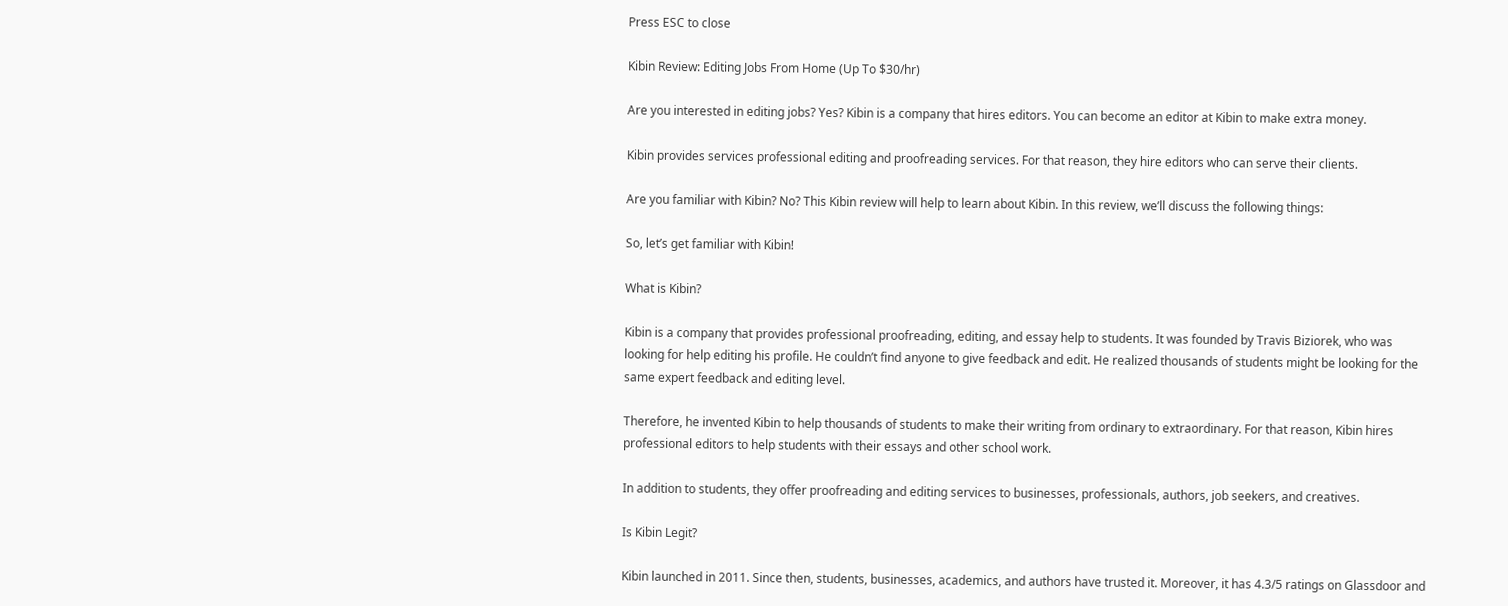Press ESC to close

Kibin Review: Editing Jobs From Home (Up To $30/hr)

Are you interested in editing jobs? Yes? Kibin is a company that hires editors. You can become an editor at Kibin to make extra money.

Kibin provides services professional editing and proofreading services. For that reason, they hire editors who can serve their clients.

Are you familiar with Kibin? No? This Kibin review will help to learn about Kibin. In this review, we’ll discuss the following things:

So, let’s get familiar with Kibin!

What is Kibin?

Kibin is a company that provides professional proofreading, editing, and essay help to students. It was founded by Travis Biziorek, who was looking for help editing his profile. He couldn’t find anyone to give feedback and edit. He realized thousands of students might be looking for the same expert feedback and editing level.

Therefore, he invented Kibin to help thousands of students to make their writing from ordinary to extraordinary. For that reason, Kibin hires professional editors to help students with their essays and other school work.

In addition to students, they offer proofreading and editing services to businesses, professionals, authors, job seekers, and creatives.

Is Kibin Legit?

Kibin launched in 2011. Since then, students, businesses, academics, and authors have trusted it. Moreover, it has 4.3/5 ratings on Glassdoor and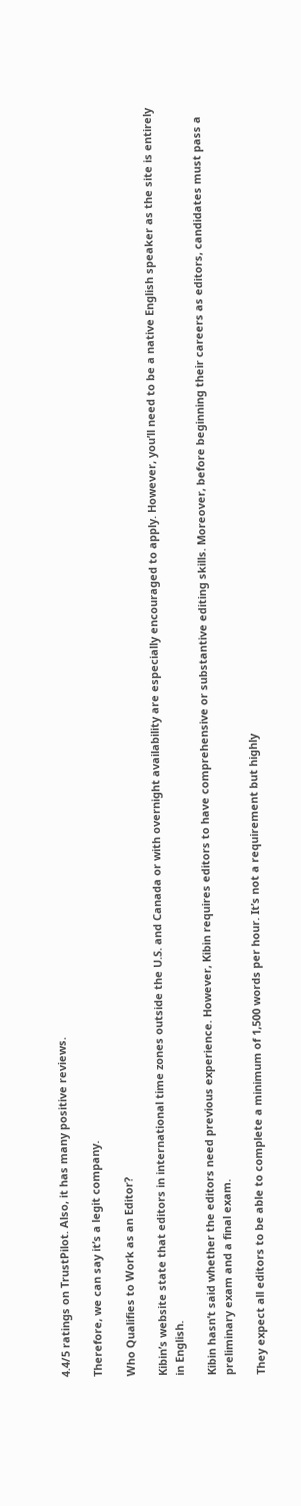4.4/5 ratings on TrustPilot. Also, it has many positive reviews.

Therefore, we can say it’s a legit company.

Who Qualifies to Work as an Editor?

Kibin’s website state that editors in international time zones outside the U.S. and Canada or with overnight availability are especially encouraged to apply. However, you’ll need to be a native English speaker as the site is entirely in English.

Kibin hasn’t said whether the editors need previous experience. However, Kibin requires editors to have comprehensive or substantive editing skills. Moreover, before beginning their careers as editors, candidates must pass a preliminary exam and a final exam.

They expect all editors to be able to complete a minimum of 1,500 words per hour. It’s not a requirement but highly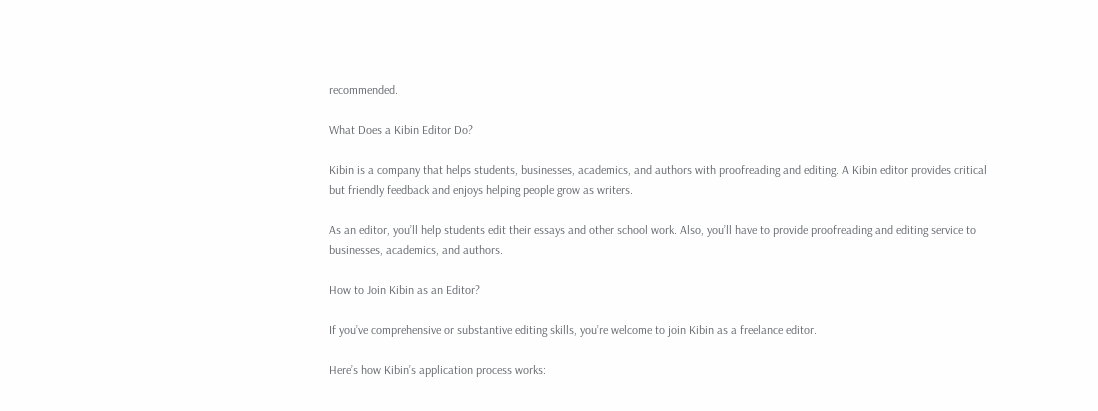recommended.

What Does a Kibin Editor Do?

Kibin is a company that helps students, businesses, academics, and authors with proofreading and editing. A Kibin editor provides critical but friendly feedback and enjoys helping people grow as writers.

As an editor, you’ll help students edit their essays and other school work. Also, you’ll have to provide proofreading and editing service to businesses, academics, and authors.

How to Join Kibin as an Editor?

If you’ve comprehensive or substantive editing skills, you’re welcome to join Kibin as a freelance editor.

Here’s how Kibin’s application process works: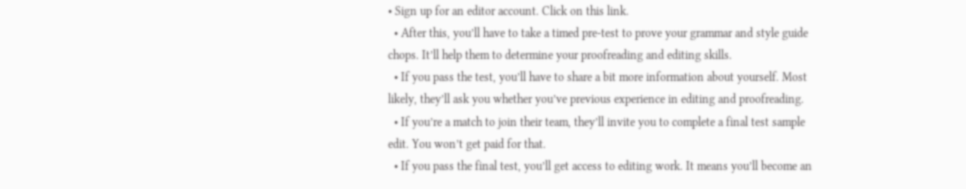• Sign up for an editor account. Click on this link.
  • After this, you’ll have to take a timed pre-test to prove your grammar and style guide chops. It’ll help them to determine your proofreading and editing skills.
  • If you pass the test, you’ll have to share a bit more information about yourself. Most likely, they’ll ask you whether you’ve previous experience in editing and proofreading.
  • If you’re a match to join their team, they’ll invite you to complete a final test sample edit. You won’t get paid for that.
  • If you pass the final test, you’ll get access to editing work. It means you’ll become an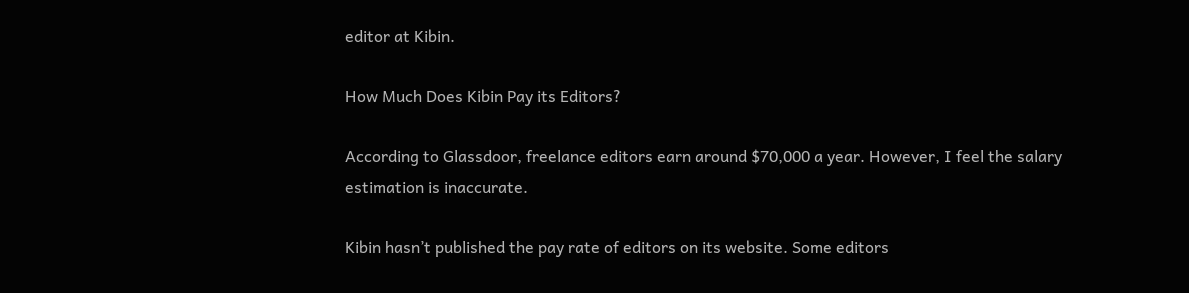editor at Kibin.

How Much Does Kibin Pay its Editors?

According to Glassdoor, freelance editors earn around $70,000 a year. However, I feel the salary estimation is inaccurate.

Kibin hasn’t published the pay rate of editors on its website. Some editors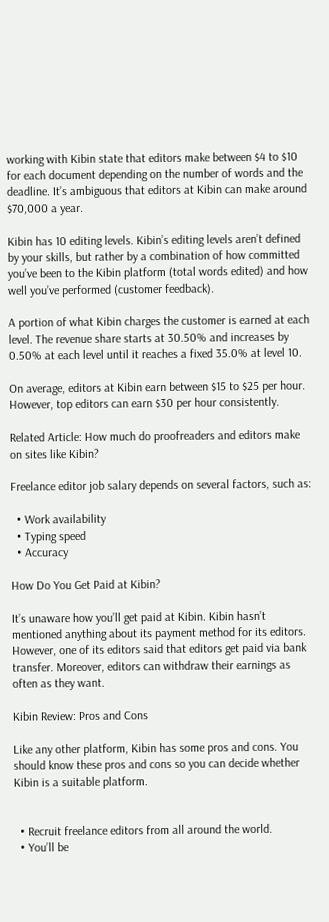working with Kibin state that editors make between $4 to $10 for each document depending on the number of words and the deadline. It’s ambiguous that editors at Kibin can make around $70,000 a year.

Kibin has 10 editing levels. Kibin’s editing levels aren’t defined by your skills, but rather by a combination of how committed you’ve been to the Kibin platform (total words edited) and how well you’ve performed (customer feedback).

A portion of what Kibin charges the customer is earned at each level. The revenue share starts at 30.50% and increases by 0.50% at each level until it reaches a fixed 35.0% at level 10.

On average, editors at Kibin earn between $15 to $25 per hour. However, top editors can earn $30 per hour consistently.

Related Article: How much do proofreaders and editors make on sites like Kibin?

Freelance editor job salary depends on several factors, such as:

  • Work availability
  • Typing speed
  • Accuracy

How Do You Get Paid at Kibin?

It’s unaware how you’ll get paid at Kibin. Kibin hasn’t mentioned anything about its payment method for its editors. However, one of its editors said that editors get paid via bank transfer. Moreover, editors can withdraw their earnings as often as they want.

Kibin Review: Pros and Cons

Like any other platform, Kibin has some pros and cons. You should know these pros and cons so you can decide whether Kibin is a suitable platform.


  • Recruit freelance editors from all around the world.
  • You’ll be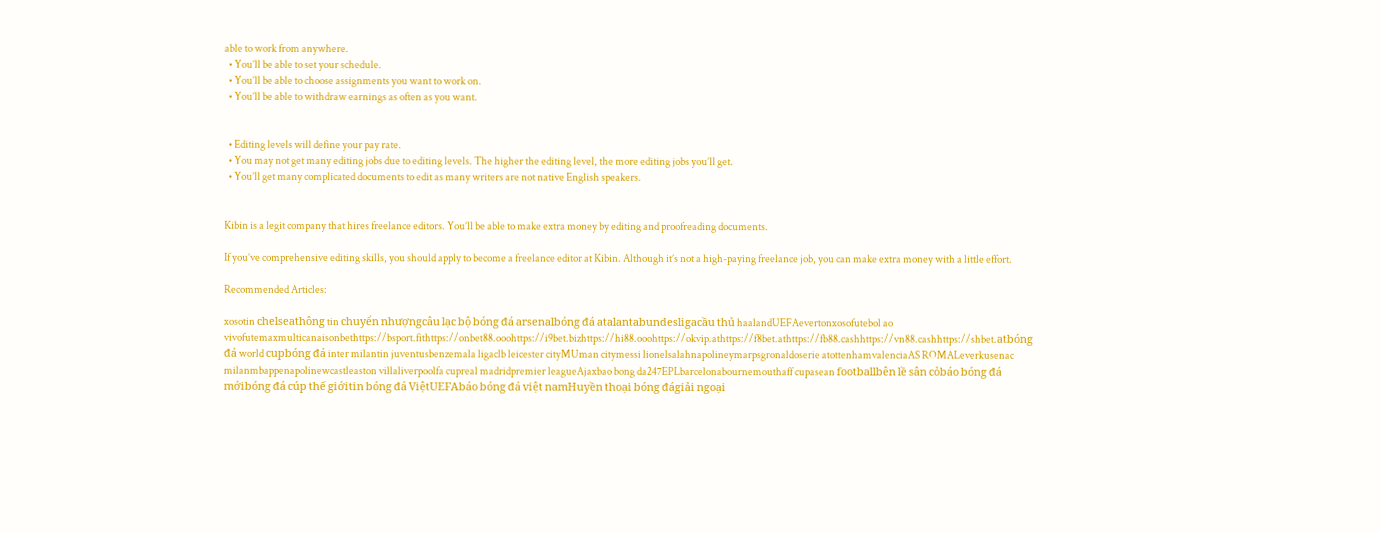able to work from anywhere.
  • You’ll be able to set your schedule.
  • You’ll be able to choose assignments you want to work on.
  • You’ll be able to withdraw earnings as often as you want.


  • Editing levels will define your pay rate.
  • You may not get many editing jobs due to editing levels. The higher the editing level, the more editing jobs you’ll get.
  • You’ll get many complicated documents to edit as many writers are not native English speakers.


Kibin is a legit company that hires freelance editors. You’ll be able to make extra money by editing and proofreading documents.

If you’ve comprehensive editing skills, you should apply to become a freelance editor at Kibin. Although it’s not a high-paying freelance job, you can make extra money with a little effort.

Recommended Articles:

xosotin chelseathông tin chuyển nhượngcâu lạc bộ bóng đá arsenalbóng đá atalantabundesligacầu thủ haalandUEFAevertonxosofutebol ao vivofutemaxmulticanaisonbethttps://bsport.fithttps://onbet88.ooohttps://i9bet.bizhttps://hi88.ooohttps://okvip.athttps://f8bet.athttps://fb88.cashhttps://vn88.cashhttps://shbet.atbóng đá world cupbóng đá inter milantin juventusbenzemala ligaclb leicester cityMUman citymessi lionelsalahnapolineymarpsgronaldoserie atottenhamvalenciaAS ROMALeverkusenac milanmbappenapolinewcastleaston villaliverpoolfa cupreal madridpremier leagueAjaxbao bong da247EPLbarcelonabournemouthaff cupasean footballbên lề sân cỏbáo bóng đá mớibóng đá cúp thế giớitin bóng đá ViệtUEFAbáo bóng đá việt namHuyền thoại bóng đágiải ngoại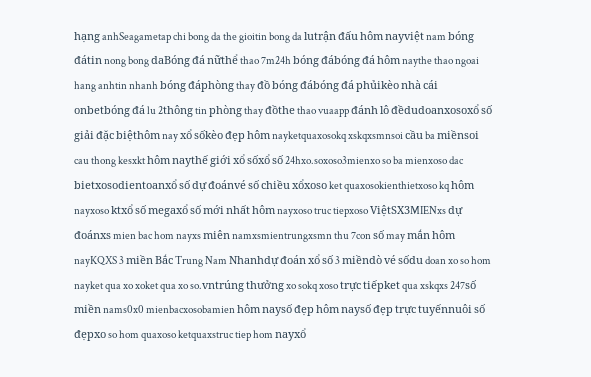hạng anhSeagametap chi bong da the gioitin bong da lutrận đấu hôm nayviệt nam bóng đátin nong bong daBóng đá nữthể thao 7m24h bóng đábóng đá hôm naythe thao ngoai hang anhtin nhanh bóng đáphòng thay đồ bóng đábóng đá phủikèo nhà cái onbetbóng đá lu 2thông tin phòng thay đồthe thao vuaapp đánh lô đềdudoanxosoxổ số giải đặc biệthôm nay xổ sốkèo đẹp hôm nayketquaxosokq xskqxsmnsoi cầu ba miềnsoi cau thong kesxkt hôm naythế giới xổ sốxổ số 24hxo.soxoso3mienxo so ba mienxoso dac bietxosodientoanxổ số dự đoánvé số chiều xổxoso ket quaxosokienthietxoso kq hôm nayxoso ktxổ số megaxổ số mới nhất hôm nayxoso truc tiepxoso ViệtSX3MIENxs dự đoánxs mien bac hom nayxs miên namxsmientrungxsmn thu 7con số may mắn hôm nayKQXS 3 miền Bắc Trung Nam Nhanhdự đoán xổ số 3 miềndò vé sốdu doan xo so hom nayket qua xo xoket qua xo so.vntrúng thưởng xo sokq xoso trực tiếpket qua xskqxs 247số miền nams0x0 mienbacxosobamien hôm naysố đẹp hôm naysố đẹp trực tuyếnnuôi số đẹpxo so hom quaxoso ketquaxstruc tiep hom nayxổ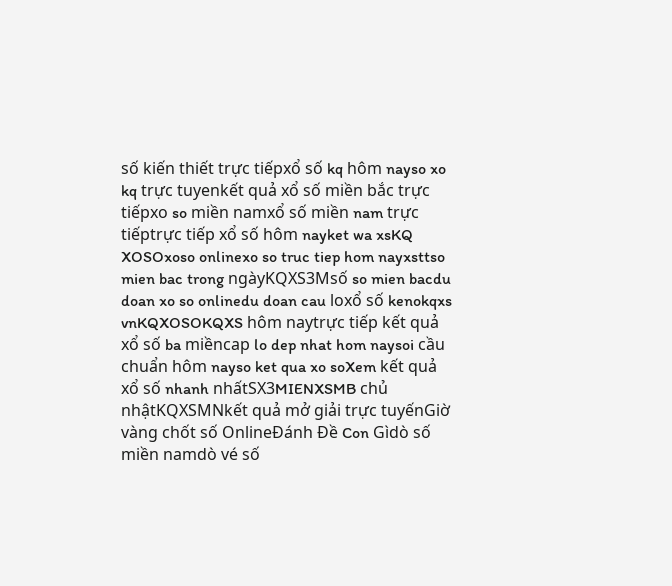số kiến thiết trực tiếpxổ số kq hôm nayso xo kq trực tuyenkết quả xổ số miền bắc trực tiếpxo so miền namxổ số miền nam trực tiếptrực tiếp xổ số hôm nayket wa xsKQ XOSOxoso onlinexo so truc tiep hom nayxsttso mien bac trong ngàyKQXS3Msố so mien bacdu doan xo so onlinedu doan cau loxổ số kenokqxs vnKQXOSOKQXS hôm naytrực tiếp kết quả xổ số ba miềncap lo dep nhat hom naysoi cầu chuẩn hôm nayso ket qua xo soXem kết quả xổ số nhanh nhấtSX3MIENXSMB chủ nhậtKQXSMNkết quả mở giải trực tuyếnGiờ vàng chốt số OnlineĐánh Đề Con Gìdò số miền namdò vé số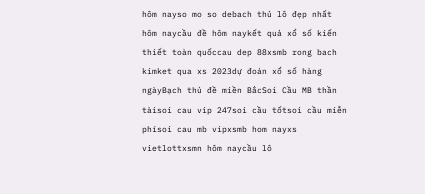hôm nayso mo so debach thủ lô đẹp nhất hôm naycầu đề hôm naykết quả xổ số kiến thiết toàn quốccau dep 88xsmb rong bach kimket qua xs 2023dự đoán xổ số hàng ngàyBạch thủ đề miền BắcSoi Cầu MB thần tàisoi cau vip 247soi cầu tốtsoi cầu miễn phísoi cau mb vipxsmb hom nayxs vietlottxsmn hôm naycầu lô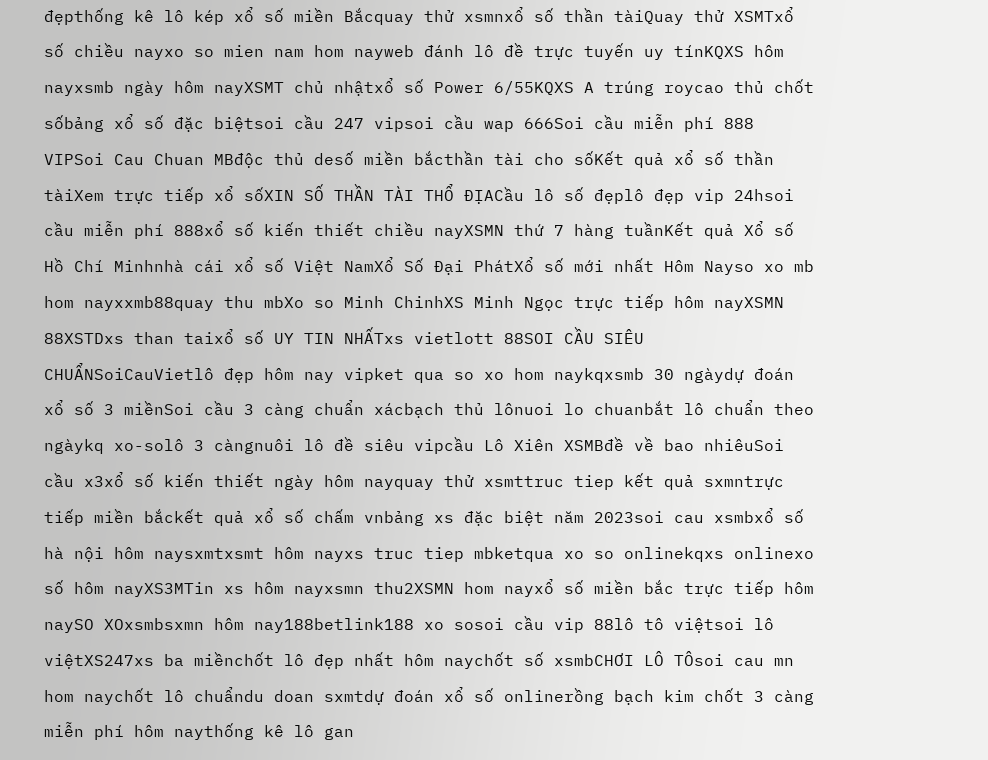đẹpthống kê lô kép xổ số miền Bắcquay thử xsmnxổ số thần tàiQuay thử XSMTxổ số chiều nayxo so mien nam hom nayweb đánh lô đề trực tuyến uy tínKQXS hôm nayxsmb ngày hôm nayXSMT chủ nhậtxổ số Power 6/55KQXS A trúng roycao thủ chốt sốbảng xổ số đặc biệtsoi cầu 247 vipsoi cầu wap 666Soi cầu miễn phí 888 VIPSoi Cau Chuan MBđộc thủ desố miền bắcthần tài cho sốKết quả xổ số thần tàiXem trực tiếp xổ sốXIN SỐ THẦN TÀI THỔ ĐỊACầu lô số đẹplô đẹp vip 24hsoi cầu miễn phí 888xổ số kiến thiết chiều nayXSMN thứ 7 hàng tuầnKết quả Xổ số Hồ Chí Minhnhà cái xổ số Việt NamXổ Số Đại PhátXổ số mới nhất Hôm Nayso xo mb hom nayxxmb88quay thu mbXo so Minh ChinhXS Minh Ngọc trực tiếp hôm nayXSMN 88XSTDxs than taixổ số UY TIN NHẤTxs vietlott 88SOI CẦU SIÊU CHUẨNSoiCauVietlô đẹp hôm nay vipket qua so xo hom naykqxsmb 30 ngàydự đoán xổ số 3 miềnSoi cầu 3 càng chuẩn xácbạch thủ lônuoi lo chuanbắt lô chuẩn theo ngàykq xo-solô 3 càngnuôi lô đề siêu vipcầu Lô Xiên XSMBđề về bao nhiêuSoi cầu x3xổ số kiến thiết ngày hôm nayquay thử xsmttruc tiep kết quả sxmntrực tiếp miền bắckết quả xổ số chấm vnbảng xs đặc biệt năm 2023soi cau xsmbxổ số hà nội hôm naysxmtxsmt hôm nayxs truc tiep mbketqua xo so onlinekqxs onlinexo số hôm nayXS3MTin xs hôm nayxsmn thu2XSMN hom nayxổ số miền bắc trực tiếp hôm naySO XOxsmbsxmn hôm nay188betlink188 xo sosoi cầu vip 88lô tô việtsoi lô việtXS247xs ba miềnchốt lô đẹp nhất hôm naychốt số xsmbCHƠI LÔ TÔsoi cau mn hom naychốt lô chuẩndu doan sxmtdự đoán xổ số onlinerồng bạch kim chốt 3 càng miễn phí hôm naythống kê lô gan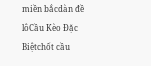miền bắcdàn đề lôCầu Kèo Đặc Biệtchốt cầu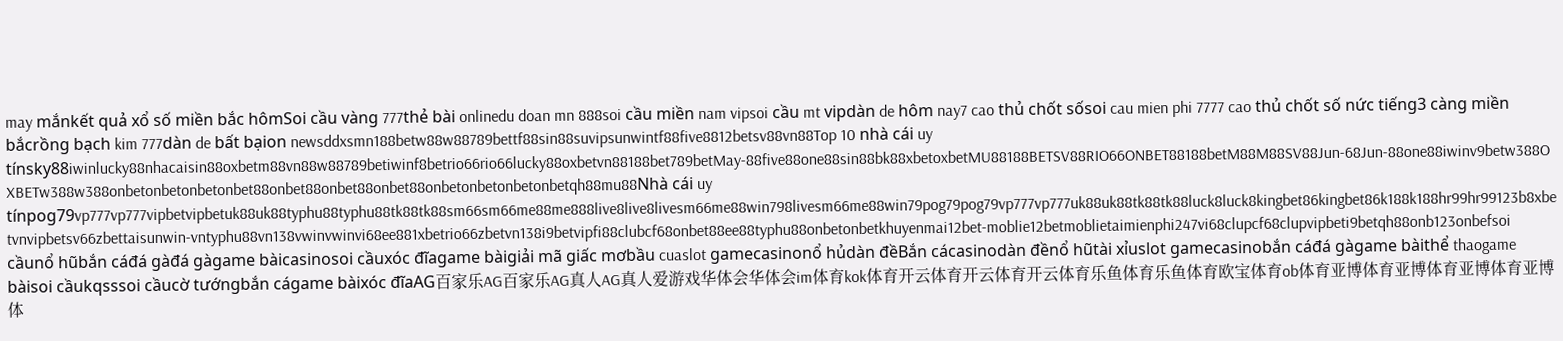may mắnkết quả xổ số miền bắc hômSoi cầu vàng 777thẻ bài onlinedu doan mn 888soi cầu miền nam vipsoi cầu mt vipdàn de hôm nay7 cao thủ chốt sốsoi cau mien phi 7777 cao thủ chốt số nức tiếng3 càng miền bắcrồng bạch kim 777dàn de bất bạion newsddxsmn188betw88w88789bettf88sin88suvipsunwintf88five8812betsv88vn88Top 10 nhà cái uy tínsky88iwinlucky88nhacaisin88oxbetm88vn88w88789betiwinf8betrio66rio66lucky88oxbetvn88188bet789betMay-88five88one88sin88bk88xbetoxbetMU88188BETSV88RIO66ONBET88188betM88M88SV88Jun-68Jun-88one88iwinv9betw388OXBETw388w388onbetonbetonbetonbet88onbet88onbet88onbet88onbetonbetonbetonbetqh88mu88Nhà cái uy tínpog79vp777vp777vipbetvipbetuk88uk88typhu88typhu88tk88tk88sm66sm66me88me888live8live8livesm66me88win798livesm66me88win79pog79pog79vp777vp777uk88uk88tk88tk88luck8luck8kingbet86kingbet86k188k188hr99hr99123b8xbetvnvipbetsv66zbettaisunwin-vntyphu88vn138vwinvwinvi68ee881xbetrio66zbetvn138i9betvipfi88clubcf68onbet88ee88typhu88onbetonbetkhuyenmai12bet-moblie12betmoblietaimienphi247vi68clupcf68clupvipbeti9betqh88onb123onbefsoi cầunổ hũbắn cáđá gàđá gàgame bàicasinosoi cầuxóc đĩagame bàigiải mã giấc mơbầu cuaslot gamecasinonổ hủdàn đềBắn cácasinodàn đềnổ hũtài xỉuslot gamecasinobắn cáđá gàgame bàithể thaogame bàisoi cầukqsssoi cầucờ tướngbắn cágame bàixóc đĩaAG百家乐AG百家乐AG真人AG真人爱游戏华体会华体会im体育kok体育开云体育开云体育开云体育乐鱼体育乐鱼体育欧宝体育ob体育亚博体育亚博体育亚博体育亚博体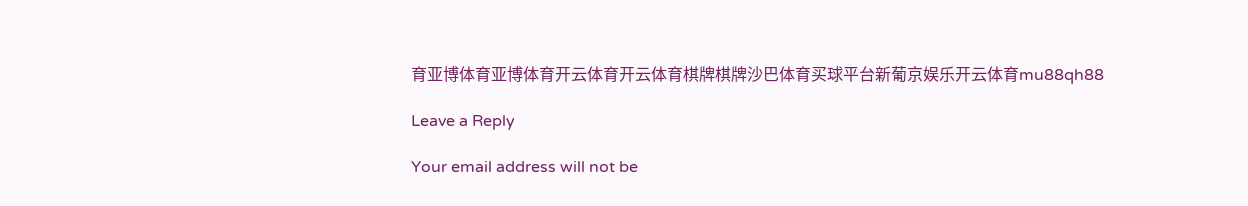育亚博体育亚博体育开云体育开云体育棋牌棋牌沙巴体育买球平台新葡京娱乐开云体育mu88qh88

Leave a Reply

Your email address will not be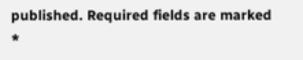published. Required fields are marked *